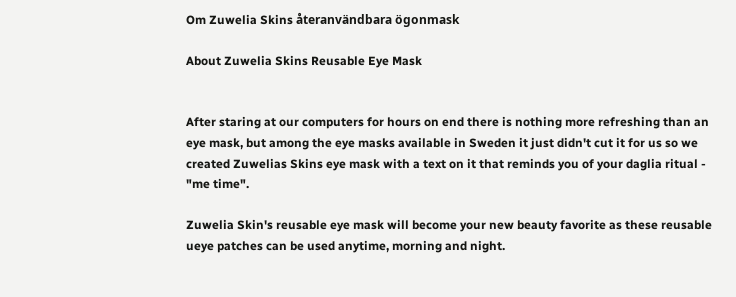Om Zuwelia Skins återanvändbara ögonmask

About Zuwelia Skins Reusable Eye Mask


After staring at our computers for hours on end there is nothing more refreshing than an eye mask, but among the eye masks available in Sweden it just didn't cut it for us so we created Zuwelias Skins eye mask with a text on it that reminds you of your daglia ritual - "me time".

Zuwelia Skin's reusable eye mask will become your new beauty favorite as these reusable ueye patches can be used anytime, morning and night.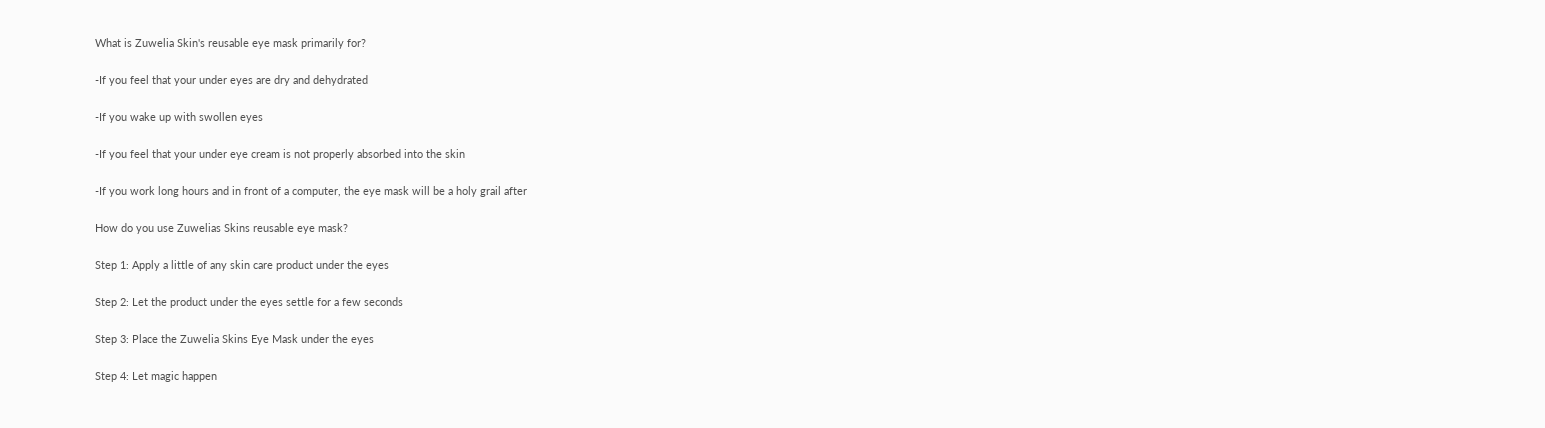What is Zuwelia Skin's reusable eye mask primarily for?

-If you feel that your under eyes are dry and dehydrated

-If you wake up with swollen eyes

-If you feel that your under eye cream is not properly absorbed into the skin

-If you work long hours and in front of a computer, the eye mask will be a holy grail after

How do you use Zuwelias Skins reusable eye mask?

Step 1: Apply a little of any skin care product under the eyes

Step 2: Let the product under the eyes settle for a few seconds

Step 3: Place the Zuwelia Skins Eye Mask under the eyes

Step 4: Let magic happen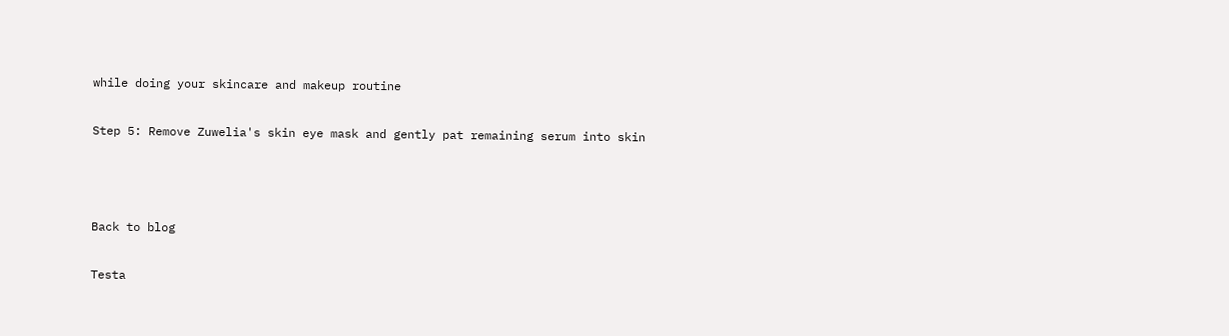while doing your skincare and makeup routine

Step 5: Remove Zuwelia's skin eye mask and gently pat remaining serum into skin



Back to blog

Testa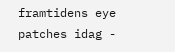framtidens eye patches idag -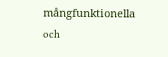mångfunktionella och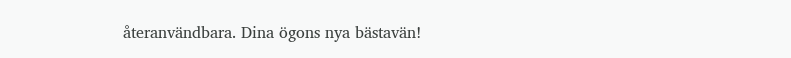återanvändbara. Dina ögons nya bästavän!